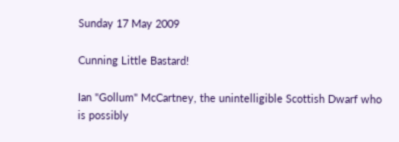Sunday 17 May 2009

Cunning Little Bastard!

Ian "Gollum" McCartney, the unintelligible Scottish Dwarf who is possibly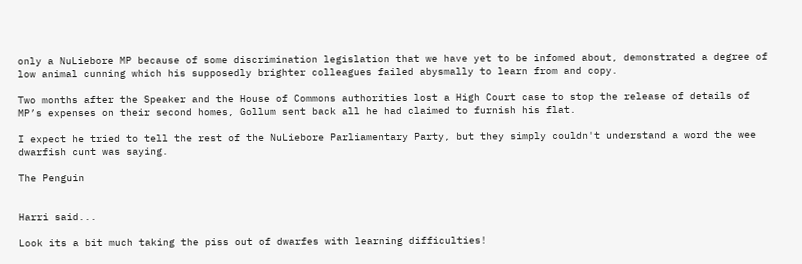only a NuLiebore MP because of some discrimination legislation that we have yet to be infomed about, demonstrated a degree of low animal cunning which his supposedly brighter colleagues failed abysmally to learn from and copy.

Two months after the Speaker and the House of Commons authorities lost a High Court case to stop the release of details of MP’s expenses on their second homes, Gollum sent back all he had claimed to furnish his flat.

I expect he tried to tell the rest of the NuLiebore Parliamentary Party, but they simply couldn't understand a word the wee dwarfish cunt was saying.

The Penguin


Harri said...

Look its a bit much taking the piss out of dwarfes with learning difficulties!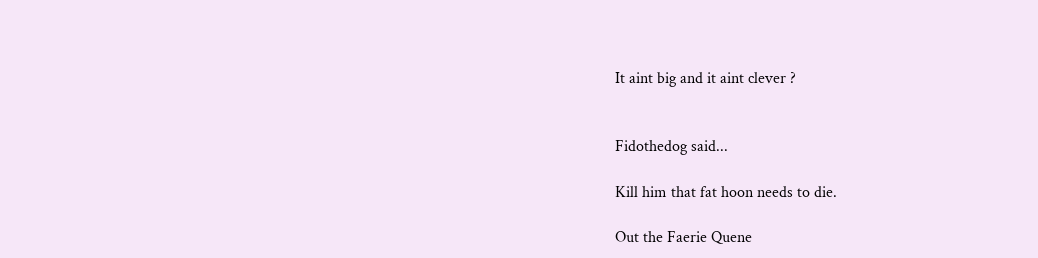It aint big and it aint clever ?


Fidothedog said...

Kill him that fat hoon needs to die.

Out the Faerie Quene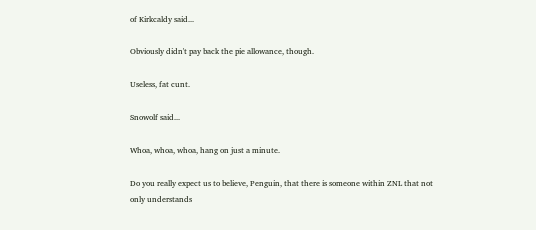of Kirkcaldy said...

Obviously didn't pay back the pie allowance, though.

Useless, fat cunt.

Snowolf said...

Whoa, whoa, whoa, hang on just a minute.

Do you really expect us to believe, Penguin, that there is someone within ZNL that not only understands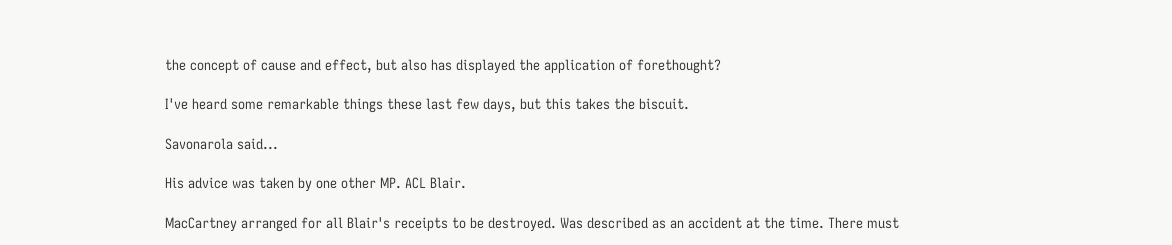the concept of cause and effect, but also has displayed the application of forethought?

I've heard some remarkable things these last few days, but this takes the biscuit.

Savonarola said...

His advice was taken by one other MP. ACL Blair.

MacCartney arranged for all Blair's receipts to be destroyed. Was described as an accident at the time. There must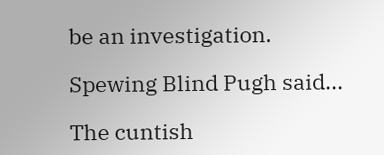be an investigation.

Spewing Blind Pugh said...

The cuntish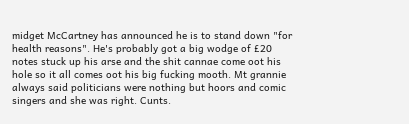midget McCartney has announced he is to stand down "for health reasons". He's probably got a big wodge of £20 notes stuck up his arse and the shit cannae come oot his hole so it all comes oot his big fucking mooth. Mt grannie always said politicians were nothing but hoors and comic singers and she was right. Cunts.